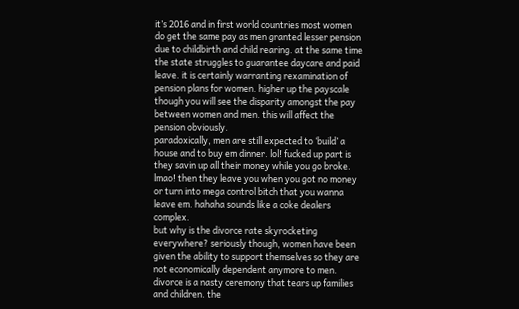it’s 2016 and in first world countries most women do get the same pay as men granted lesser pension due to childbirth and child rearing. at the same time the state struggles to guarantee daycare and paid leave. it is certainly warranting rexamination of pension plans for women. higher up the payscale though you will see the disparity amongst the pay between women and men. this will affect the pension obviously.
paradoxically, men are still expected to ‘build’ a house and to buy em dinner. lol! fucked up part is they savin up all their money while you go broke. lmao! then they leave you when you got no money or turn into mega control bitch that you wanna leave em. hahaha sounds like a coke dealers complex.
but why is the divorce rate skyrocketing everywhere? seriously though, women have been given the ability to support themselves so they are not economically dependent anymore to men. divorce is a nasty ceremony that tears up families and children. the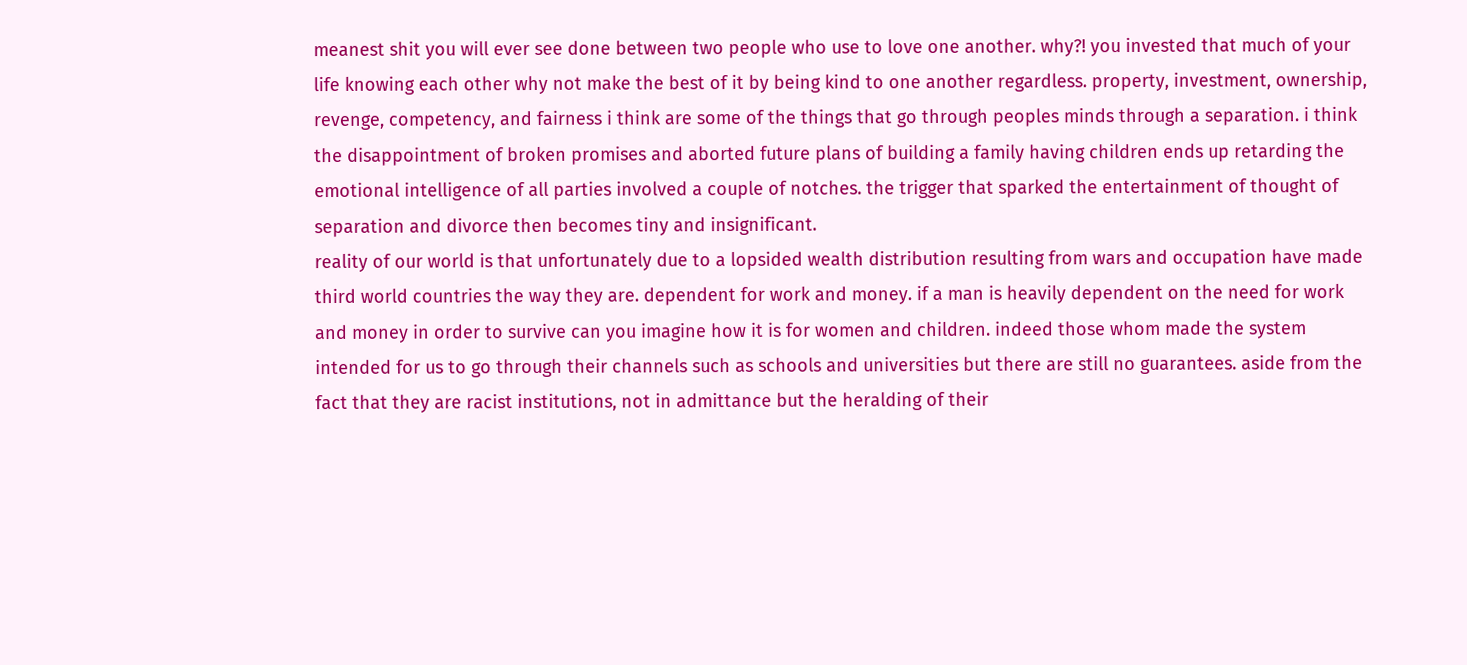meanest shit you will ever see done between two people who use to love one another. why?! you invested that much of your life knowing each other why not make the best of it by being kind to one another regardless. property, investment, ownership, revenge, competency, and fairness i think are some of the things that go through peoples minds through a separation. i think the disappointment of broken promises and aborted future plans of building a family having children ends up retarding the emotional intelligence of all parties involved a couple of notches. the trigger that sparked the entertainment of thought of separation and divorce then becomes tiny and insignificant.
reality of our world is that unfortunately due to a lopsided wealth distribution resulting from wars and occupation have made third world countries the way they are. dependent for work and money. if a man is heavily dependent on the need for work and money in order to survive can you imagine how it is for women and children. indeed those whom made the system intended for us to go through their channels such as schools and universities but there are still no guarantees. aside from the fact that they are racist institutions, not in admittance but the heralding of their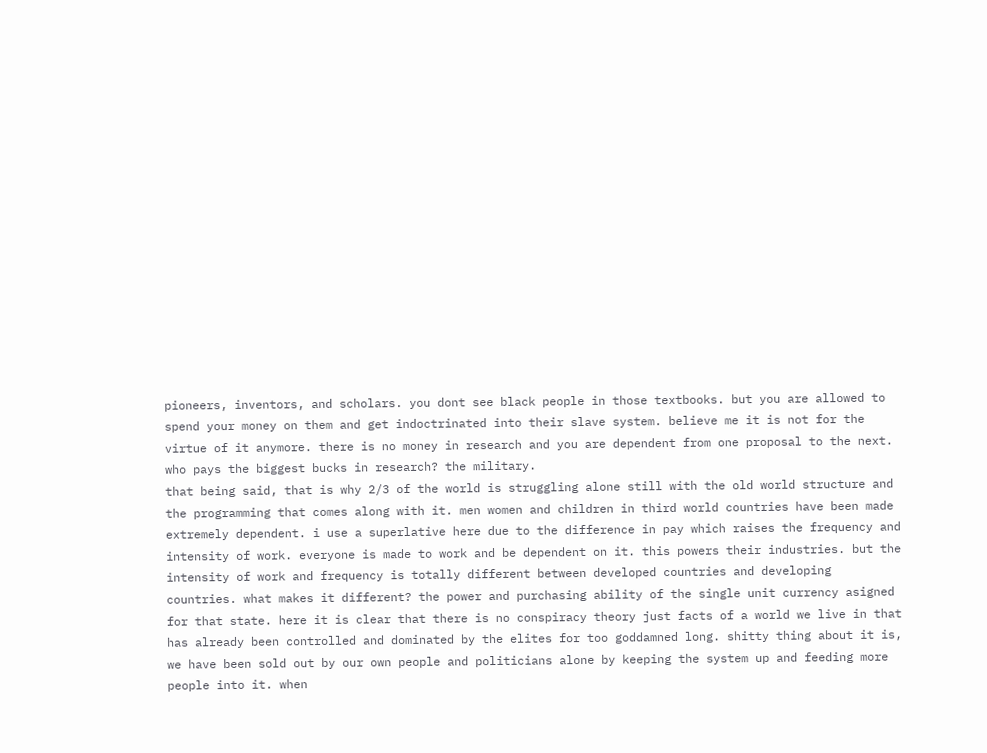pioneers, inventors, and scholars. you dont see black people in those textbooks. but you are allowed to spend your money on them and get indoctrinated into their slave system. believe me it is not for the virtue of it anymore. there is no money in research and you are dependent from one proposal to the next. who pays the biggest bucks in research? the military.
that being said, that is why 2/3 of the world is struggling alone still with the old world structure and the programming that comes along with it. men women and children in third world countries have been made extremely dependent. i use a superlative here due to the difference in pay which raises the frequency and intensity of work. everyone is made to work and be dependent on it. this powers their industries. but the intensity of work and frequency is totally different between developed countries and developing countries. what makes it different? the power and purchasing ability of the single unit currency asigned for that state. here it is clear that there is no conspiracy theory just facts of a world we live in that has already been controlled and dominated by the elites for too goddamned long. shitty thing about it is, we have been sold out by our own people and politicians alone by keeping the system up and feeding more people into it. when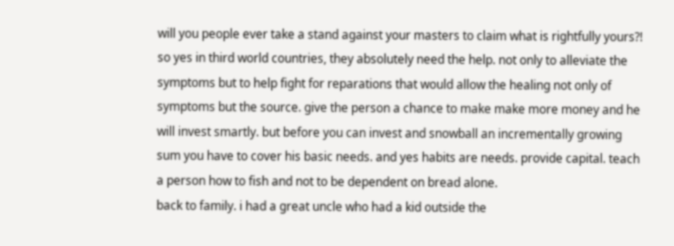will you people ever take a stand against your masters to claim what is rightfully yours?!
so yes in third world countries, they absolutely need the help. not only to alleviate the symptoms but to help fight for reparations that would allow the healing not only of symptoms but the source. give the person a chance to make make more money and he will invest smartly. but before you can invest and snowball an incrementally growing sum you have to cover his basic needs. and yes habits are needs. provide capital. teach a person how to fish and not to be dependent on bread alone.
back to family. i had a great uncle who had a kid outside the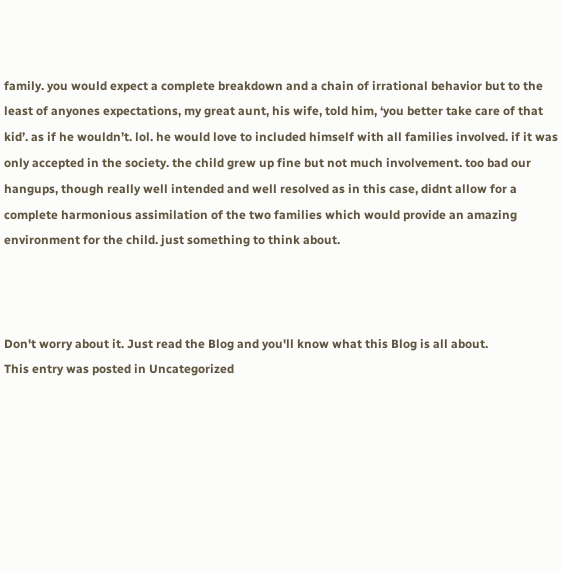family. you would expect a complete breakdown and a chain of irrational behavior but to the least of anyones expectations, my great aunt, his wife, told him, ‘you better take care of that kid’. as if he wouldn’t. lol. he would love to included himself with all families involved. if it was only accepted in the society. the child grew up fine but not much involvement. too bad our hangups, though really well intended and well resolved as in this case, didnt allow for a complete harmonious assimilation of the two families which would provide an amazing environment for the child. just something to think about.



Don't worry about it. Just read the Blog and you'll know what this Blog is all about.
This entry was posted in Uncategorized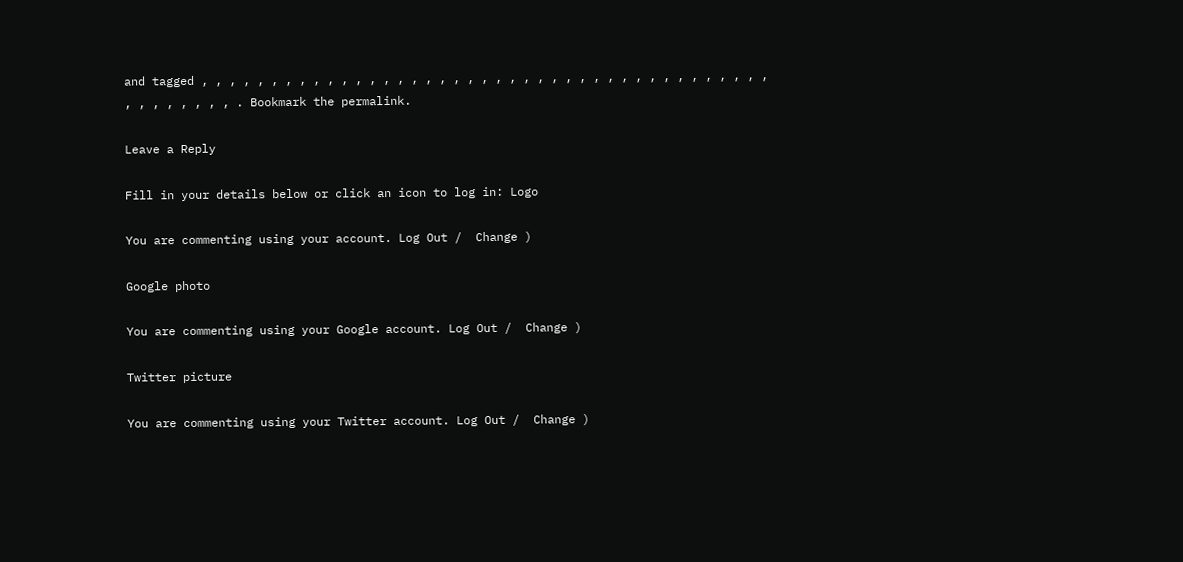and tagged , , , , , , , , , , , , , , , , , , , , , , , , , , , , , , , , , , , , , , , , , , , , , , , , , . Bookmark the permalink.

Leave a Reply

Fill in your details below or click an icon to log in: Logo

You are commenting using your account. Log Out /  Change )

Google photo

You are commenting using your Google account. Log Out /  Change )

Twitter picture

You are commenting using your Twitter account. Log Out /  Change )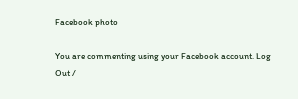Facebook photo

You are commenting using your Facebook account. Log Out /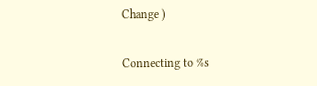Change )

Connecting to %s